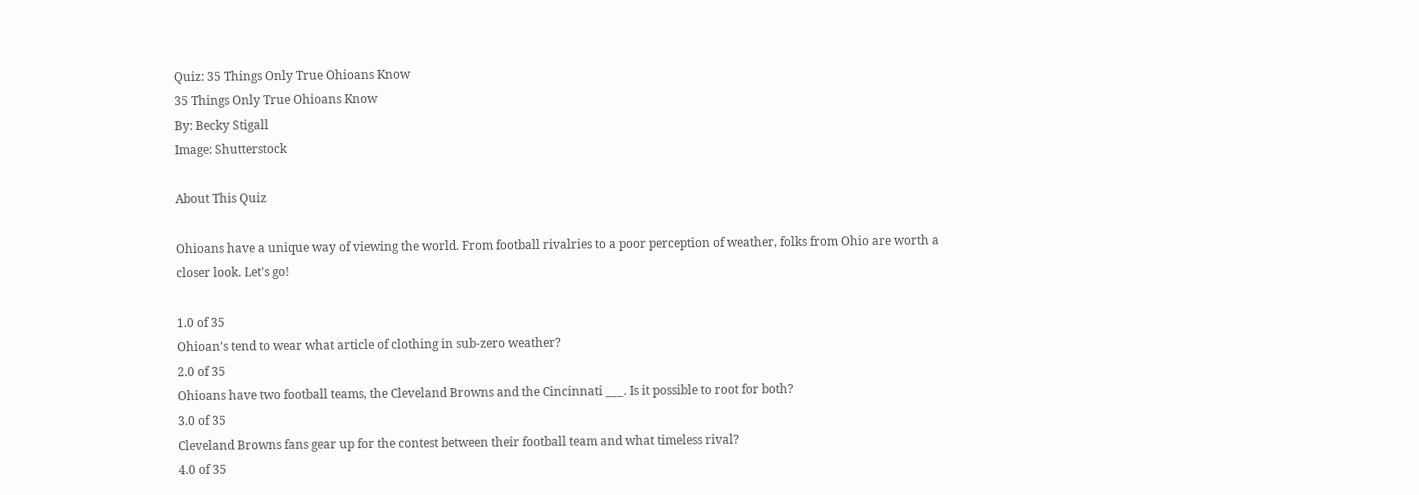Quiz: 35 Things Only True Ohioans Know
35 Things Only True Ohioans Know
By: Becky Stigall
Image: Shutterstock

About This Quiz

Ohioans have a unique way of viewing the world. From football rivalries to a poor perception of weather, folks from Ohio are worth a closer look. Let's go!

1.0 of 35
Ohioan's tend to wear what article of clothing in sub-zero weather?
2.0 of 35
Ohioans have two football teams, the Cleveland Browns and the Cincinnati ___. Is it possible to root for both?
3.0 of 35
Cleveland Browns fans gear up for the contest between their football team and what timeless rival?
4.0 of 35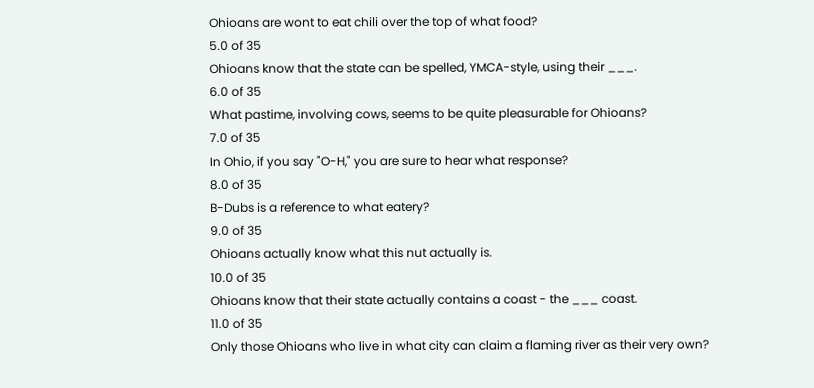Ohioans are wont to eat chili over the top of what food?
5.0 of 35
Ohioans know that the state can be spelled, YMCA-style, using their ___.
6.0 of 35
What pastime, involving cows, seems to be quite pleasurable for Ohioans?
7.0 of 35
In Ohio, if you say "O-H," you are sure to hear what response?
8.0 of 35
B-Dubs is a reference to what eatery?
9.0 of 35
Ohioans actually know what this nut actually is.
10.0 of 35
Ohioans know that their state actually contains a coast - the ___ coast.
11.0 of 35
Only those Ohioans who live in what city can claim a flaming river as their very own?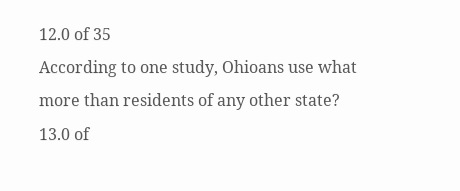12.0 of 35
According to one study, Ohioans use what more than residents of any other state?
13.0 of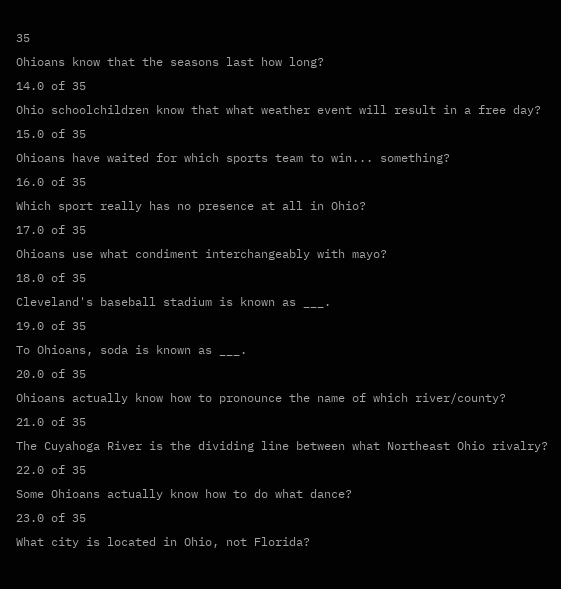35
Ohioans know that the seasons last how long?
14.0 of 35
Ohio schoolchildren know that what weather event will result in a free day?
15.0 of 35
Ohioans have waited for which sports team to win... something?
16.0 of 35
Which sport really has no presence at all in Ohio?
17.0 of 35
Ohioans use what condiment interchangeably with mayo?
18.0 of 35
Cleveland's baseball stadium is known as ___.
19.0 of 35
To Ohioans, soda is known as ___.
20.0 of 35
Ohioans actually know how to pronounce the name of which river/county?
21.0 of 35
The Cuyahoga River is the dividing line between what Northeast Ohio rivalry?
22.0 of 35
Some Ohioans actually know how to do what dance?
23.0 of 35
What city is located in Ohio, not Florida?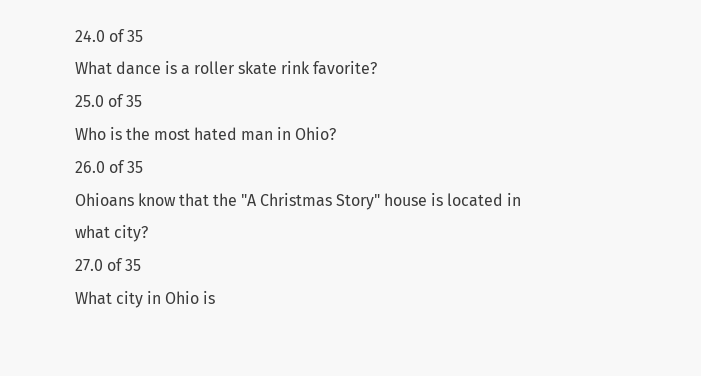24.0 of 35
What dance is a roller skate rink favorite?
25.0 of 35
Who is the most hated man in Ohio?
26.0 of 35
Ohioans know that the "A Christmas Story" house is located in what city?
27.0 of 35
What city in Ohio is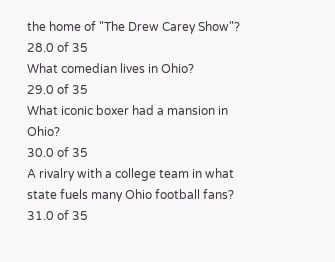the home of "The Drew Carey Show"?
28.0 of 35
What comedian lives in Ohio?
29.0 of 35
What iconic boxer had a mansion in Ohio?
30.0 of 35
A rivalry with a college team in what state fuels many Ohio football fans?
31.0 of 35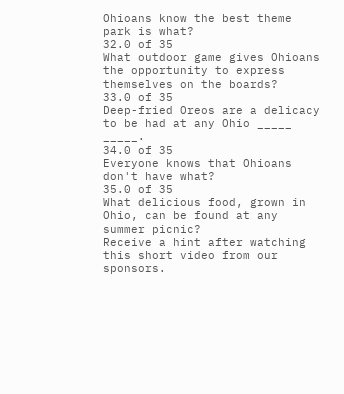Ohioans know the best theme park is what?
32.0 of 35
What outdoor game gives Ohioans the opportunity to express themselves on the boards?
33.0 of 35
Deep-fried Oreos are a delicacy to be had at any Ohio _____ _____.
34.0 of 35
Everyone knows that Ohioans don't have what?
35.0 of 35
What delicious food, grown in Ohio, can be found at any summer picnic?
Receive a hint after watching this short video from our sponsors.